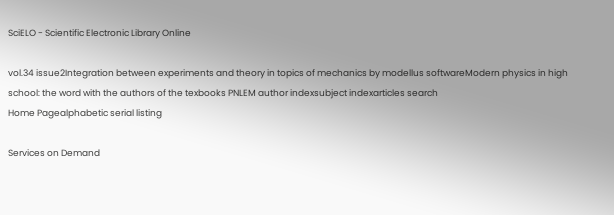SciELO - Scientific Electronic Library Online

vol.34 issue2Integration between experiments and theory in topics of mechanics by modellus softwareModern physics in high school: the word with the authors of the texbooks PNLEM author indexsubject indexarticles search
Home Pagealphabetic serial listing

Services on Demand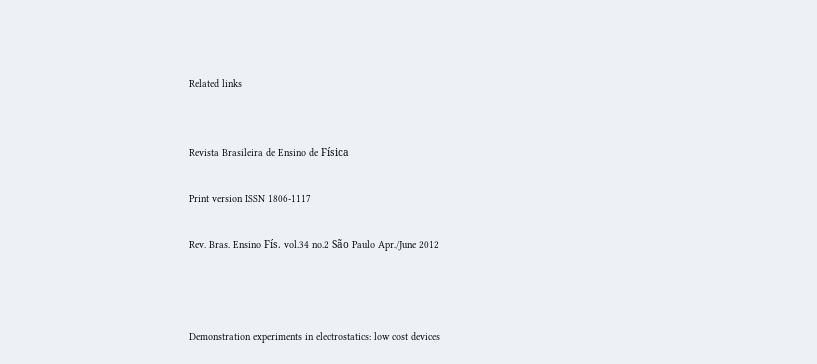Related links


Revista Brasileira de Ensino de Física

Print version ISSN 1806-1117

Rev. Bras. Ensino Fís. vol.34 no.2 São Paulo Apr./June 2012



Demonstration experiments in electrostatics: low cost devices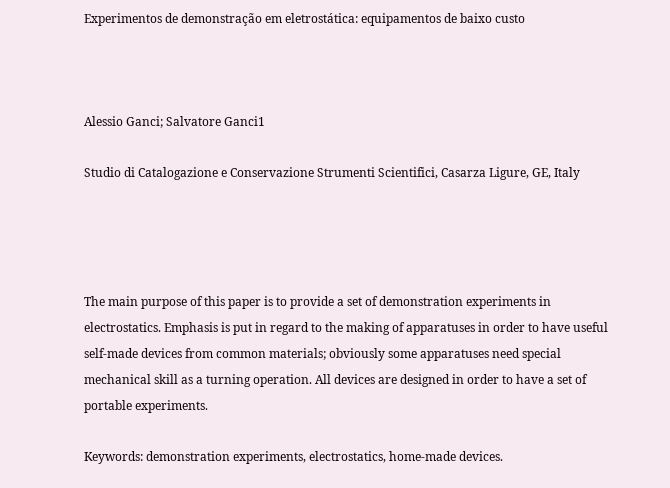Experimentos de demonstração em eletrostática: equipamentos de baixo custo



Alessio Ganci; Salvatore Ganci1

Studio di Catalogazione e Conservazione Strumenti Scientifici, Casarza Ligure, GE, Italy




The main purpose of this paper is to provide a set of demonstration experiments in electrostatics. Emphasis is put in regard to the making of apparatuses in order to have useful self-made devices from common materials; obviously some apparatuses need special mechanical skill as a turning operation. All devices are designed in order to have a set of portable experiments.

Keywords: demonstration experiments, electrostatics, home-made devices.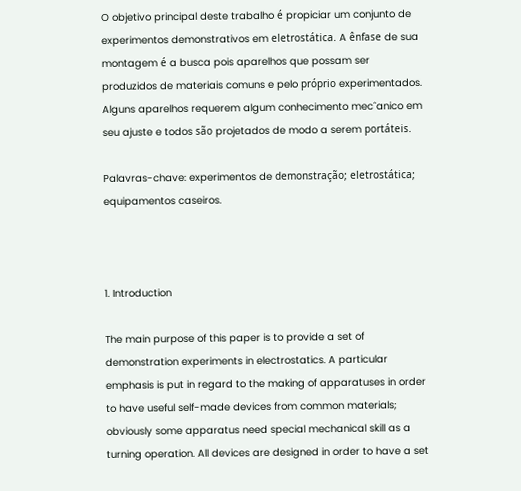O objetivo principal deste trabalho é propiciar um conjunto de experimentos demonstrativos em eletrostática. A ênfase de sua montagem é a busca pois aparelhos que possam ser produzidos de materiais comuns e pelo próprio experimentados. Alguns aparelhos requerem algum conhecimento mecˆanico em seu ajuste e todos são projetados de modo a serem portáteis.

Palavras-chave: experimentos de demonstração; eletrostática; equipamentos caseiros.



1. Introduction

The main purpose of this paper is to provide a set of demonstration experiments in electrostatics. A particular emphasis is put in regard to the making of apparatuses in order to have useful self-made devices from common materials; obviously some apparatus need special mechanical skill as a turning operation. All devices are designed in order to have a set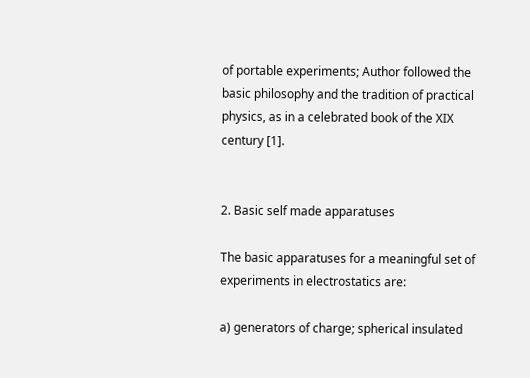of portable experiments; Author followed the basic philosophy and the tradition of practical physics, as in a celebrated book of the XIX century [1].


2. Basic self made apparatuses

The basic apparatuses for a meaningful set of experiments in electrostatics are:

a) generators of charge; spherical insulated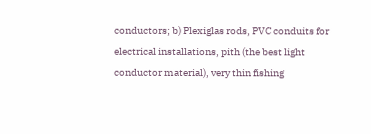conductors; b) Plexiglas rods, PVC conduits for electrical installations, pith (the best light conductor material), very thin fishing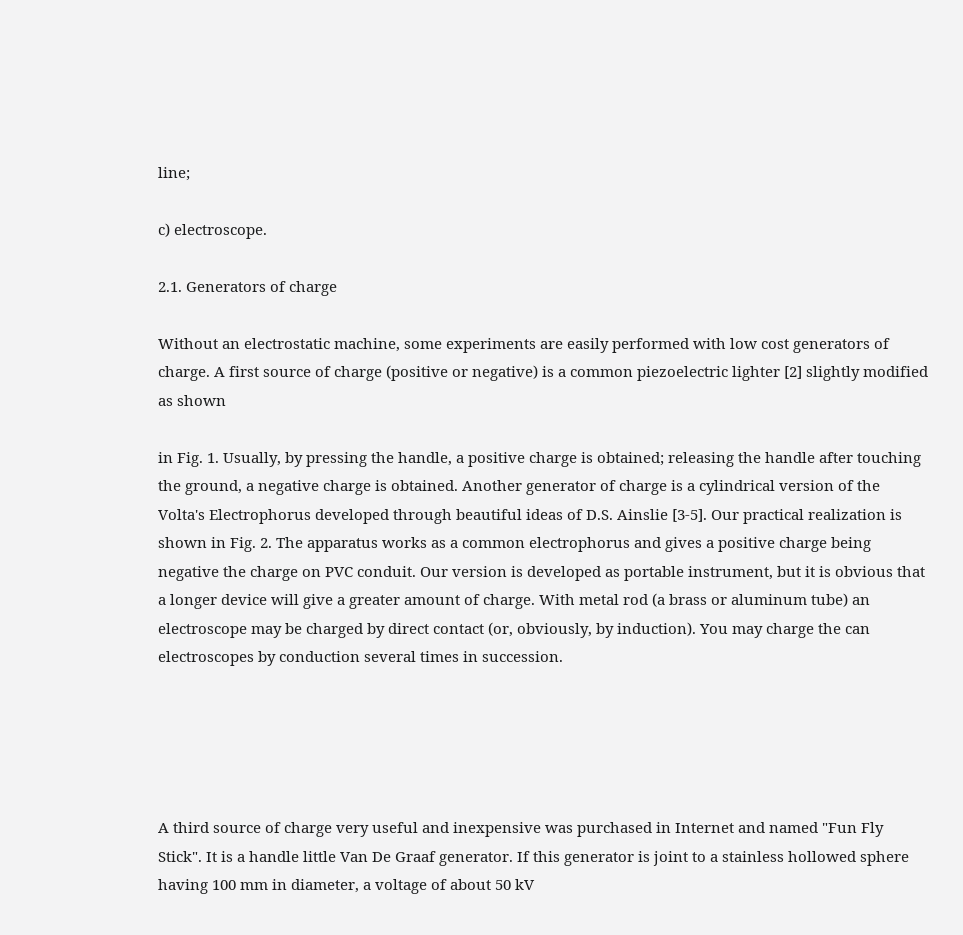line;

c) electroscope.

2.1. Generators of charge

Without an electrostatic machine, some experiments are easily performed with low cost generators of charge. A first source of charge (positive or negative) is a common piezoelectric lighter [2] slightly modified as shown

in Fig. 1. Usually, by pressing the handle, a positive charge is obtained; releasing the handle after touching the ground, a negative charge is obtained. Another generator of charge is a cylindrical version of the Volta's Electrophorus developed through beautiful ideas of D.S. Ainslie [3-5]. Our practical realization is shown in Fig. 2. The apparatus works as a common electrophorus and gives a positive charge being negative the charge on PVC conduit. Our version is developed as portable instrument, but it is obvious that a longer device will give a greater amount of charge. With metal rod (a brass or aluminum tube) an electroscope may be charged by direct contact (or, obviously, by induction). You may charge the can electroscopes by conduction several times in succession.





A third source of charge very useful and inexpensive was purchased in Internet and named "Fun Fly Stick". It is a handle little Van De Graaf generator. If this generator is joint to a stainless hollowed sphere having 100 mm in diameter, a voltage of about 50 kV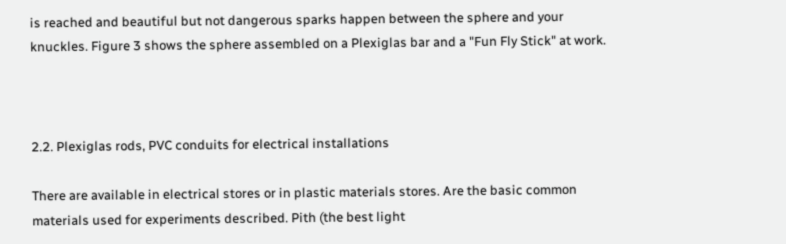is reached and beautiful but not dangerous sparks happen between the sphere and your knuckles. Figure 3 shows the sphere assembled on a Plexiglas bar and a "Fun Fly Stick" at work.



2.2. Plexiglas rods, PVC conduits for electrical installations

There are available in electrical stores or in plastic materials stores. Are the basic common materials used for experiments described. Pith (the best light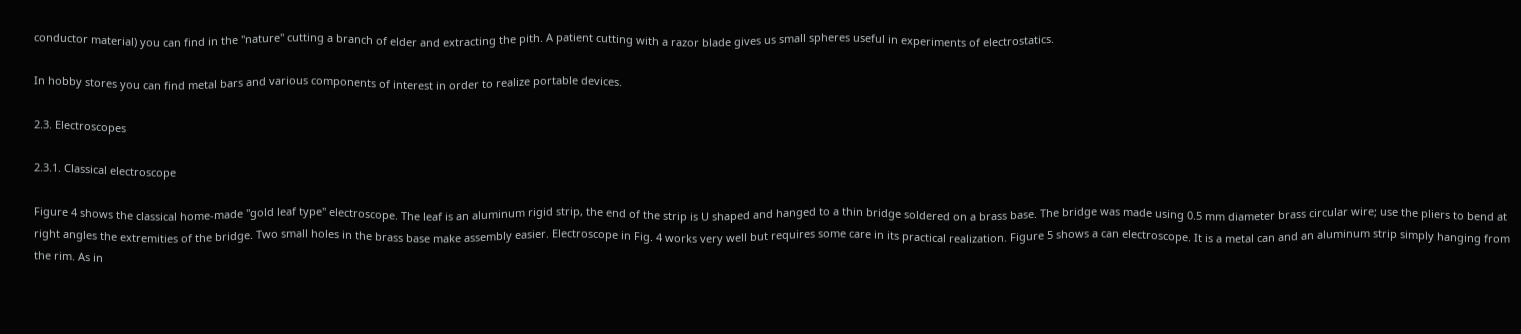conductor material) you can find in the "nature" cutting a branch of elder and extracting the pith. A patient cutting with a razor blade gives us small spheres useful in experiments of electrostatics.

In hobby stores you can find metal bars and various components of interest in order to realize portable devices.

2.3. Electroscopes

2.3.1. Classical electroscope

Figure 4 shows the classical home-made "gold leaf type" electroscope. The leaf is an aluminum rigid strip, the end of the strip is U shaped and hanged to a thin bridge soldered on a brass base. The bridge was made using 0.5 mm diameter brass circular wire; use the pliers to bend at right angles the extremities of the bridge. Two small holes in the brass base make assembly easier. Electroscope in Fig. 4 works very well but requires some care in its practical realization. Figure 5 shows a can electroscope. It is a metal can and an aluminum strip simply hanging from the rim. As in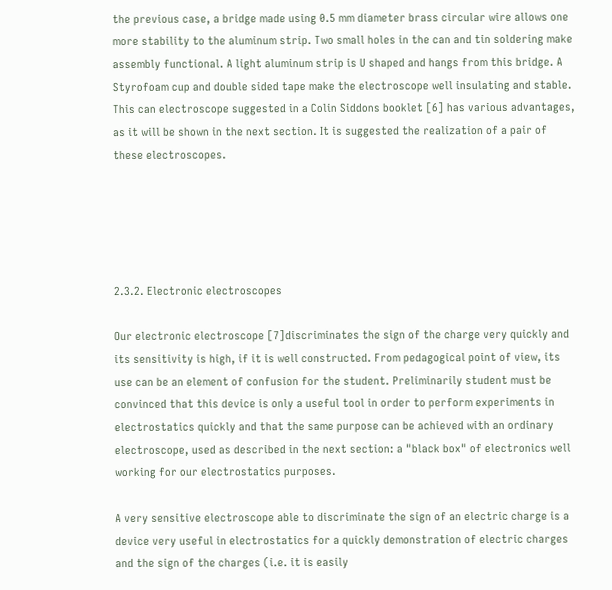the previous case, a bridge made using 0.5 mm diameter brass circular wire allows one more stability to the aluminum strip. Two small holes in the can and tin soldering make assembly functional. A light aluminum strip is U shaped and hangs from this bridge. A Styrofoam cup and double sided tape make the electroscope well insulating and stable. This can electroscope suggested in a Colin Siddons booklet [6] has various advantages, as it will be shown in the next section. It is suggested the realization of a pair of these electroscopes.





2.3.2. Electronic electroscopes

Our electronic electroscope [7]discriminates the sign of the charge very quickly and its sensitivity is high, if it is well constructed. From pedagogical point of view, its use can be an element of confusion for the student. Preliminarily student must be convinced that this device is only a useful tool in order to perform experiments in electrostatics quickly and that the same purpose can be achieved with an ordinary electroscope, used as described in the next section: a "black box" of electronics well working for our electrostatics purposes.

A very sensitive electroscope able to discriminate the sign of an electric charge is a device very useful in electrostatics for a quickly demonstration of electric charges and the sign of the charges (i.e. it is easily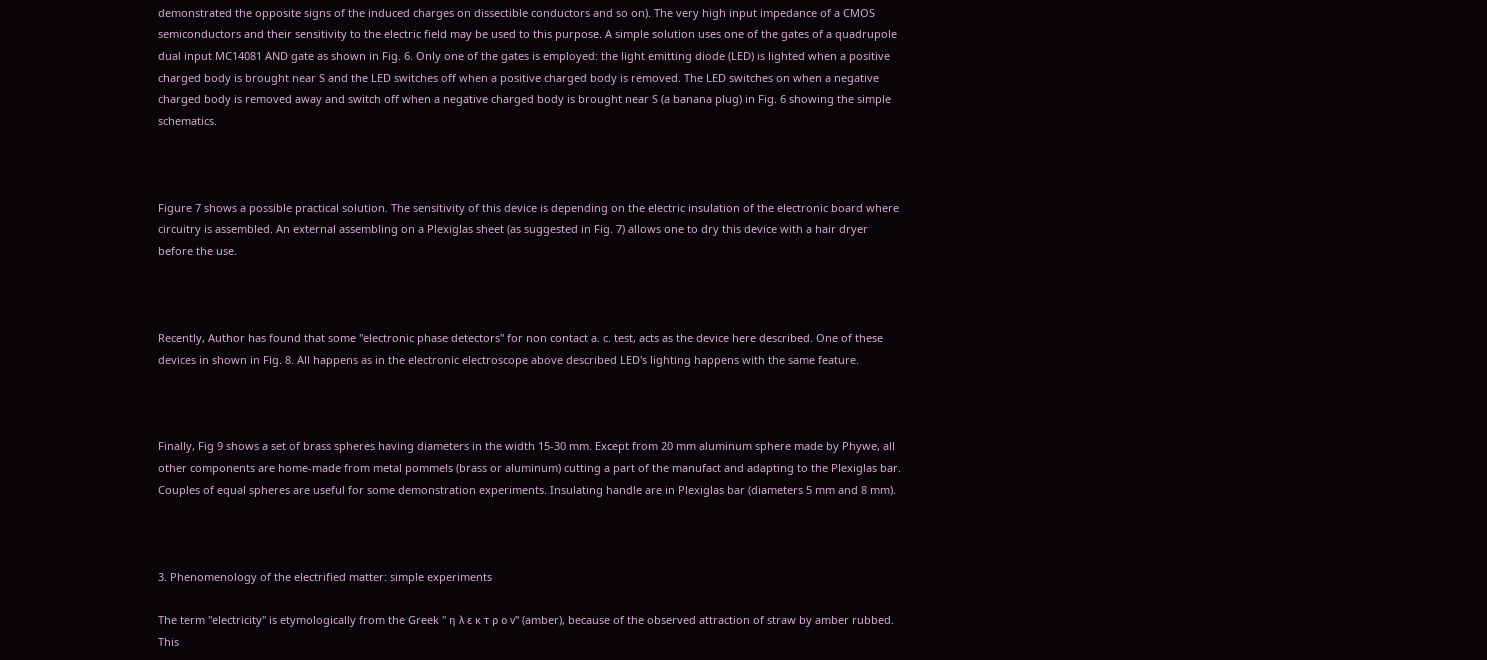demonstrated the opposite signs of the induced charges on dissectible conductors and so on). The very high input impedance of a CMOS semiconductors and their sensitivity to the electric field may be used to this purpose. A simple solution uses one of the gates of a quadrupole dual input MC14081 AND gate as shown in Fig. 6. Only one of the gates is employed: the light emitting diode (LED) is lighted when a positive charged body is brought near S and the LED switches off when a positive charged body is removed. The LED switches on when a negative charged body is removed away and switch off when a negative charged body is brought near S (a banana plug) in Fig. 6 showing the simple schematics.



Figure 7 shows a possible practical solution. The sensitivity of this device is depending on the electric insulation of the electronic board where circuitry is assembled. An external assembling on a Plexiglas sheet (as suggested in Fig. 7) allows one to dry this device with a hair dryer before the use.



Recently, Author has found that some "electronic phase detectors" for non contact a. c. test, acts as the device here described. One of these devices in shown in Fig. 8. All happens as in the electronic electroscope above described LED's lighting happens with the same feature.



Finally, Fig 9 shows a set of brass spheres having diameters in the width 15-30 mm. Except from 20 mm aluminum sphere made by Phywe, all other components are home-made from metal pommels (brass or aluminum) cutting a part of the manufact and adapting to the Plexiglas bar. Couples of equal spheres are useful for some demonstration experiments. Insulating handle are in Plexiglas bar (diameters 5 mm and 8 mm).



3. Phenomenology of the electrified matter: simple experiments

The term "electricity" is etymologically from the Greek " η λ ε κ τ ρ ο ν" (amber), because of the observed attraction of straw by amber rubbed. This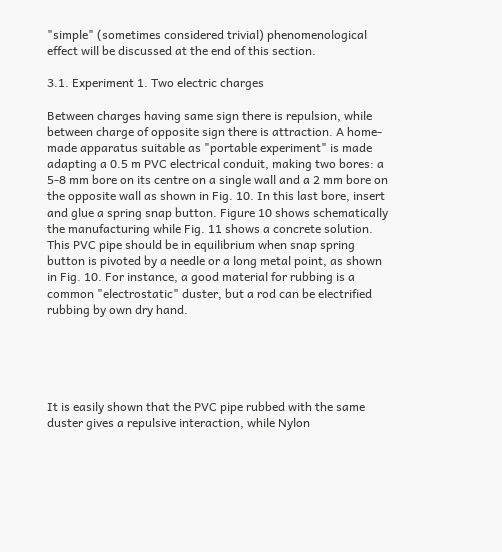"simple" (sometimes considered trivial) phenomenological effect will be discussed at the end of this section.

3.1. Experiment 1. Two electric charges

Between charges having same sign there is repulsion, while between charge of opposite sign there is attraction. A home-made apparatus suitable as "portable experiment" is made adapting a 0.5 m PVC electrical conduit, making two bores: a 5-8 mm bore on its centre on a single wall and a 2 mm bore on the opposite wall as shown in Fig. 10. In this last bore, insert and glue a spring snap button. Figure 10 shows schematically the manufacturing while Fig. 11 shows a concrete solution. This PVC pipe should be in equilibrium when snap spring button is pivoted by a needle or a long metal point, as shown in Fig. 10. For instance, a good material for rubbing is a common "electrostatic" duster, but a rod can be electrified rubbing by own dry hand.





It is easily shown that the PVC pipe rubbed with the same duster gives a repulsive interaction, while Nylon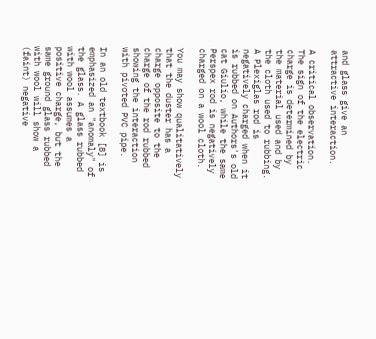and glass give an attractive interaction.

A critical observation. The sign of the electric charge is determined by the material used and by the cloth used to rubbing. A Plexiglas rod is negatively charged when it is rubbed on Authors's old cat Giulio, while the same Perspex rod is negatively charged on a wool cloth.

You may show qualitatively that the duster has a charge opposite to the charge of the rod rubbed showing the interaction with pivoted PVC pipe.

In an old textbook [8] is emphasized an "anomaly" of the glass. A glass rubbed with wool assumes a positive charge, but the same ground glass rubbed with wool will show a (faint) negative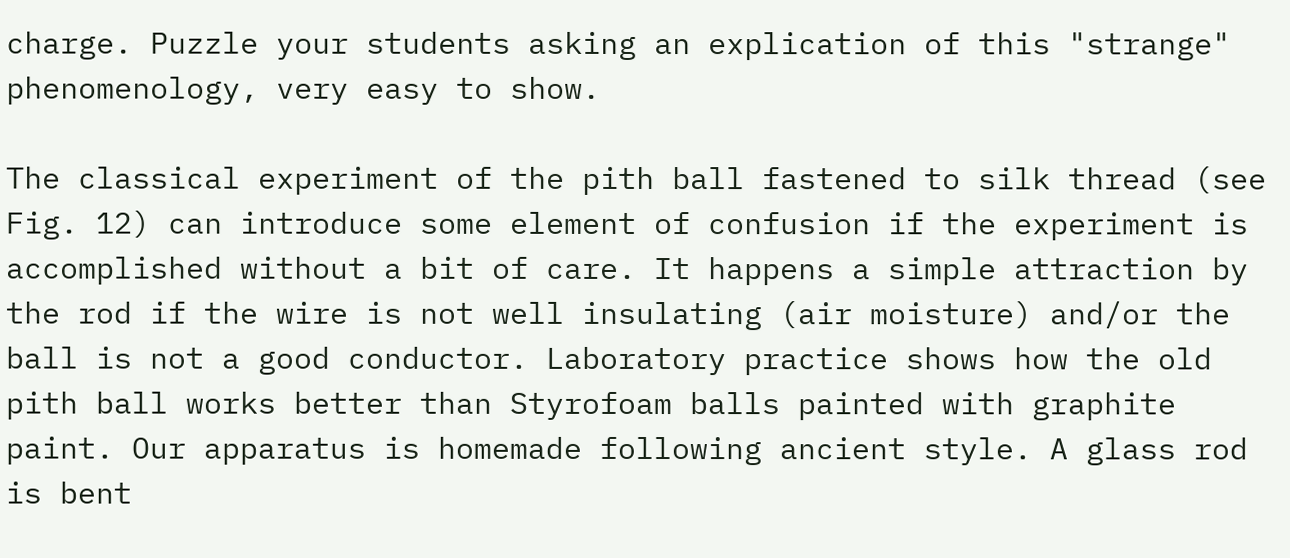charge. Puzzle your students asking an explication of this "strange" phenomenology, very easy to show.

The classical experiment of the pith ball fastened to silk thread (see Fig. 12) can introduce some element of confusion if the experiment is accomplished without a bit of care. It happens a simple attraction by the rod if the wire is not well insulating (air moisture) and/or the ball is not a good conductor. Laboratory practice shows how the old pith ball works better than Styrofoam balls painted with graphite paint. Our apparatus is homemade following ancient style. A glass rod is bent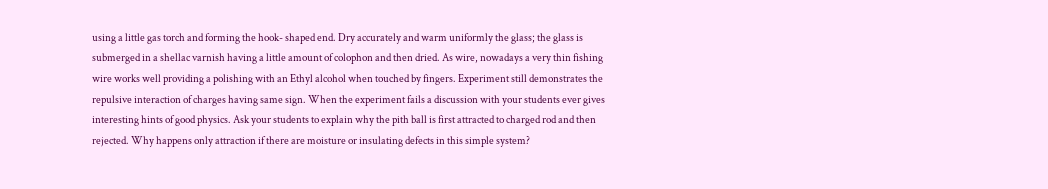using a little gas torch and forming the hook- shaped end. Dry accurately and warm uniformly the glass; the glass is submerged in a shellac varnish having a little amount of colophon and then dried. As wire, nowadays a very thin fishing wire works well providing a polishing with an Ethyl alcohol when touched by fingers. Experiment still demonstrates the repulsive interaction of charges having same sign. When the experiment fails a discussion with your students ever gives interesting hints of good physics. Ask your students to explain why the pith ball is first attracted to charged rod and then rejected. Why happens only attraction if there are moisture or insulating defects in this simple system?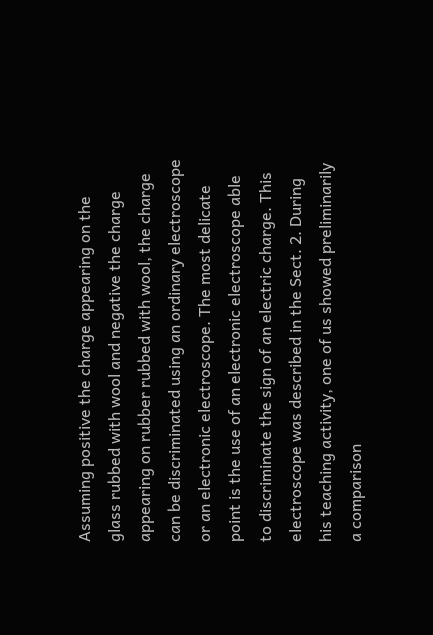Assuming positive the charge appearing on the glass rubbed with wool and negative the charge appearing on rubber rubbed with wool, the charge can be discriminated using an ordinary electroscope or an electronic electroscope. The most delicate point is the use of an electronic electroscope able to discriminate the sign of an electric charge. This electroscope was described in the Sect. 2. During his teaching activity, one of us showed preliminarily a comparison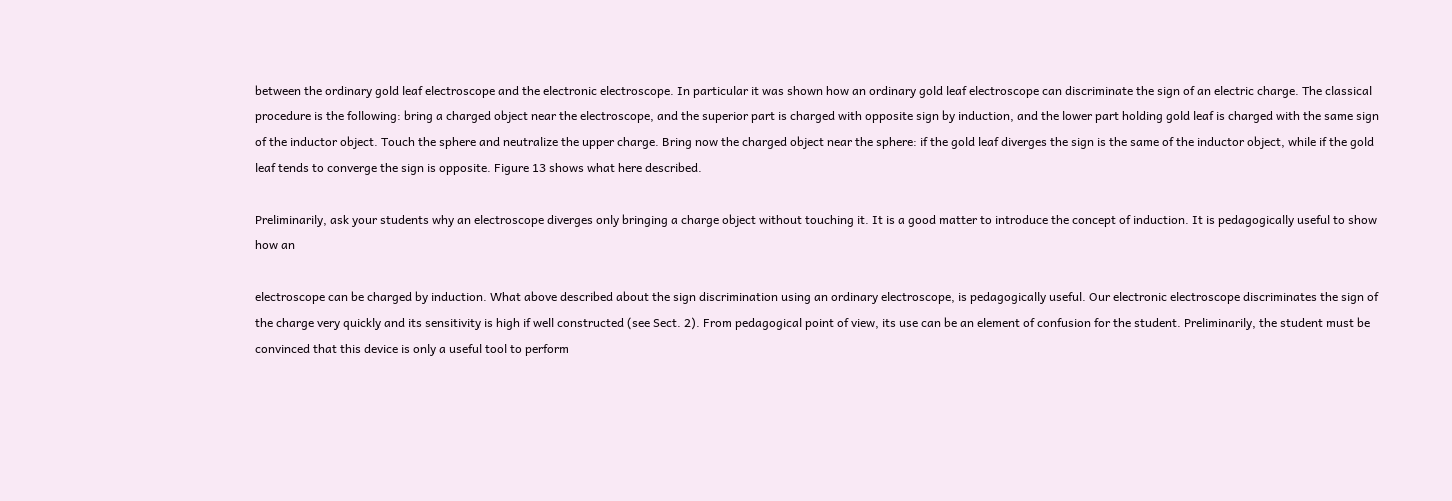between the ordinary gold leaf electroscope and the electronic electroscope. In particular it was shown how an ordinary gold leaf electroscope can discriminate the sign of an electric charge. The classical procedure is the following: bring a charged object near the electroscope, and the superior part is charged with opposite sign by induction, and the lower part holding gold leaf is charged with the same sign of the inductor object. Touch the sphere and neutralize the upper charge. Bring now the charged object near the sphere: if the gold leaf diverges the sign is the same of the inductor object, while if the gold leaf tends to converge the sign is opposite. Figure 13 shows what here described.

Preliminarily, ask your students why an electroscope diverges only bringing a charge object without touching it. It is a good matter to introduce the concept of induction. It is pedagogically useful to show how an

electroscope can be charged by induction. What above described about the sign discrimination using an ordinary electroscope, is pedagogically useful. Our electronic electroscope discriminates the sign of the charge very quickly and its sensitivity is high if well constructed (see Sect. 2). From pedagogical point of view, its use can be an element of confusion for the student. Preliminarily, the student must be convinced that this device is only a useful tool to perform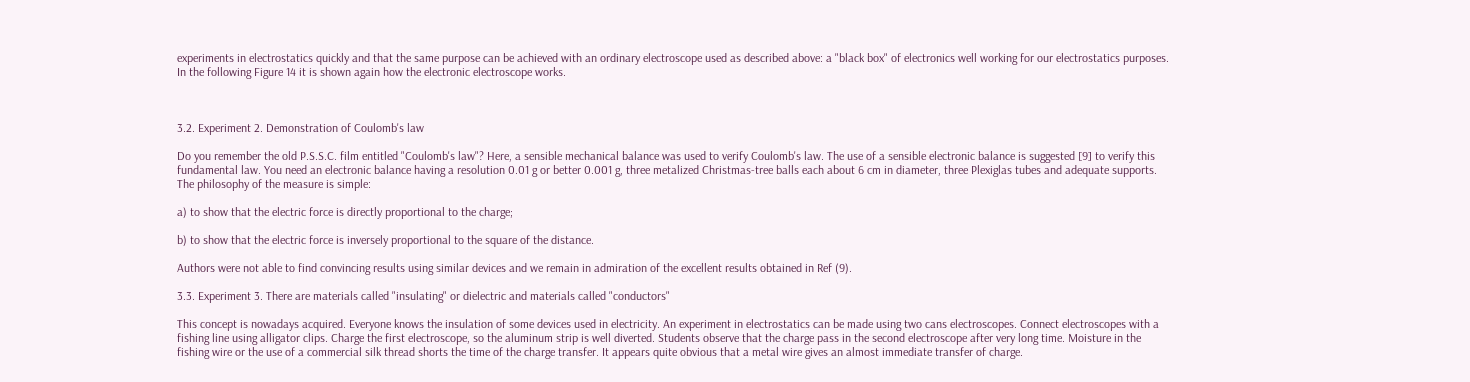experiments in electrostatics quickly and that the same purpose can be achieved with an ordinary electroscope used as described above: a "black box" of electronics well working for our electrostatics purposes. In the following Figure 14 it is shown again how the electronic electroscope works.



3.2. Experiment 2. Demonstration of Coulomb's law

Do you remember the old P.S.S.C. film entitled "Coulomb's law"? Here, a sensible mechanical balance was used to verify Coulomb's law. The use of a sensible electronic balance is suggested [9] to verify this fundamental law. You need an electronic balance having a resolution 0.01 g or better 0.001 g, three metalized Christmas-tree balls each about 6 cm in diameter, three Plexiglas tubes and adequate supports. The philosophy of the measure is simple:

a) to show that the electric force is directly proportional to the charge;

b) to show that the electric force is inversely proportional to the square of the distance.

Authors were not able to find convincing results using similar devices and we remain in admiration of the excellent results obtained in Ref (9).

3.3. Experiment 3. There are materials called "insulating" or dielectric and materials called "conductors"

This concept is nowadays acquired. Everyone knows the insulation of some devices used in electricity. An experiment in electrostatics can be made using two cans electroscopes. Connect electroscopes with a fishing line using alligator clips. Charge the first electroscope, so the aluminum strip is well diverted. Students observe that the charge pass in the second electroscope after very long time. Moisture in the fishing wire or the use of a commercial silk thread shorts the time of the charge transfer. It appears quite obvious that a metal wire gives an almost immediate transfer of charge.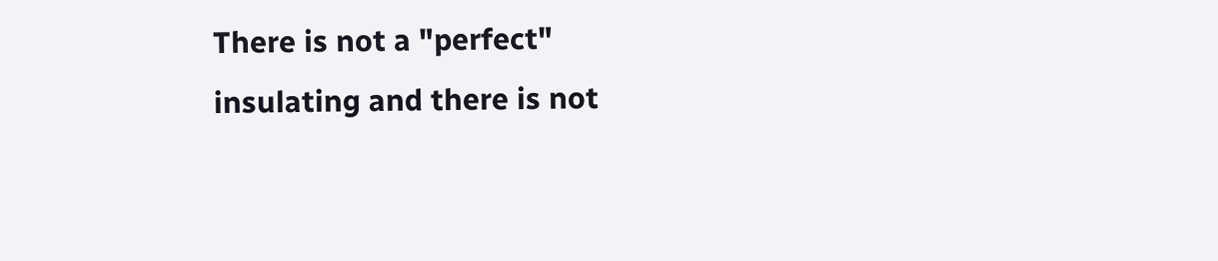There is not a "perfect" insulating and there is not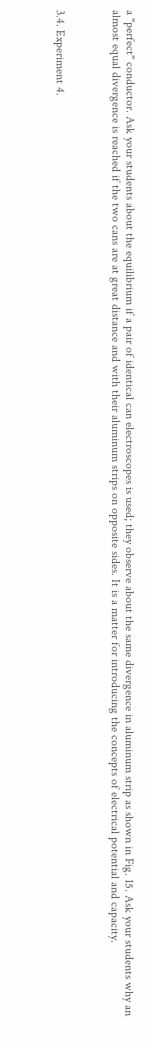a "perfect" conductor. Ask your students about the equilibrium if a pair of identical can electroscopes is used; they observe about the same divergence in aluminum strip as shown in Fig. 15. Ask your students why an almost equal divergence is reached if the two cans are at great distance and with their aluminum strips on opposite sides. It is a matter for introducing the concepts of electrical potential and capacity.



3.4. Experiment 4.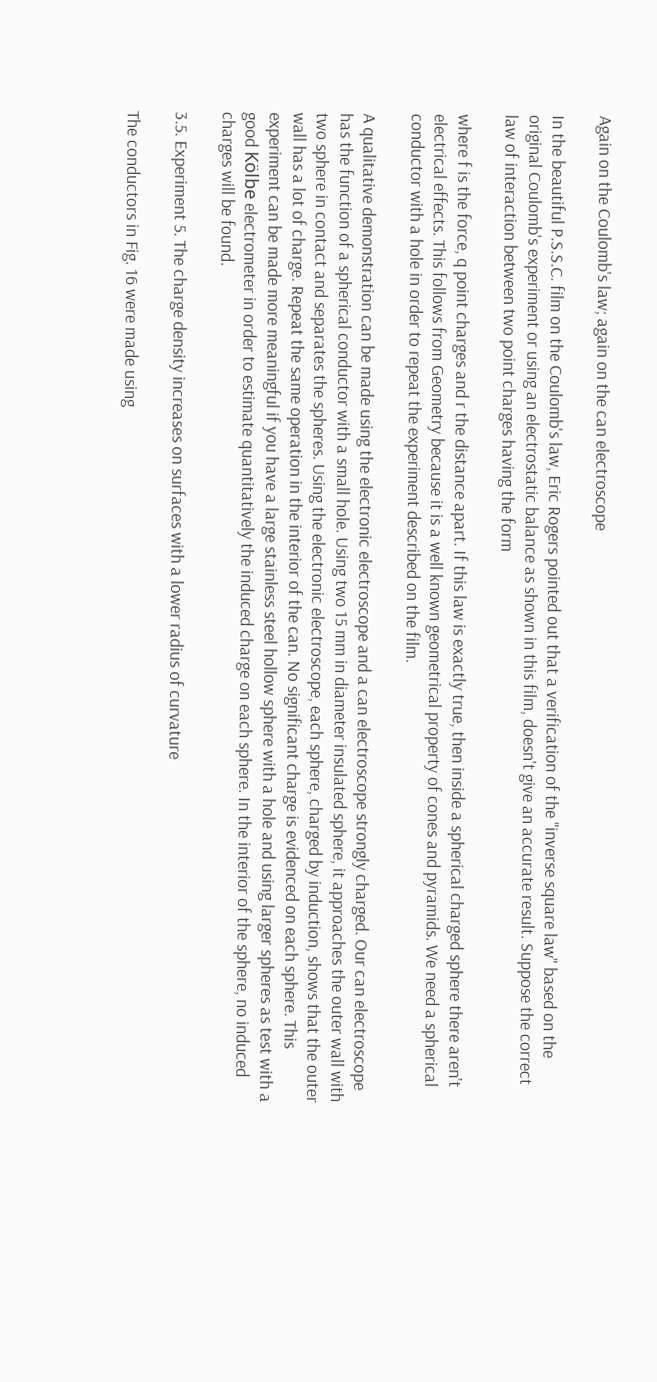Again on the Coulomb's law; again on the can electroscope

In the beautiful P.S.S.C. film on the Coulomb's law, Eric Rogers pointed out that a verification of the "inverse square law" based on the original Coulomb's experiment or using an electrostatic balance as shown in this film, doesn't give an accurate result. Suppose the correct law of interaction between two point charges having the form

where f is the force, q point charges and r the distance apart. If this law is exactly true, then inside a spherical charged sphere there aren't electrical effects. This follows from Geometry because it is a well known geometrical property of cones and pyramids. We need a spherical conductor with a hole in order to repeat the experiment described on the film.

A qualitative demonstration can be made using the electronic electroscope and a can electroscope strongly charged. Our can electroscope has the function of a spherical conductor with a small hole. Using two 15 mm in diameter insulated sphere, it approaches the outer wall with two sphere in contact and separates the spheres. Using the electronic electroscope, each sphere, charged by induction, shows that the outer wall has a lot of charge. Repeat the same operation in the interior of the can. No significant charge is evidenced on each sphere. This experiment can be made more meaningful if you have a large stainless steel hollow sphere with a hole and using larger spheres as test with a good Kölbe electrometer in order to estimate quantitatively the induced charge on each sphere. In the interior of the sphere, no induced charges will be found.

3.5. Experiment 5. The charge density increases on surfaces with a lower radius of curvature

The conductors in Fig. 16 were made using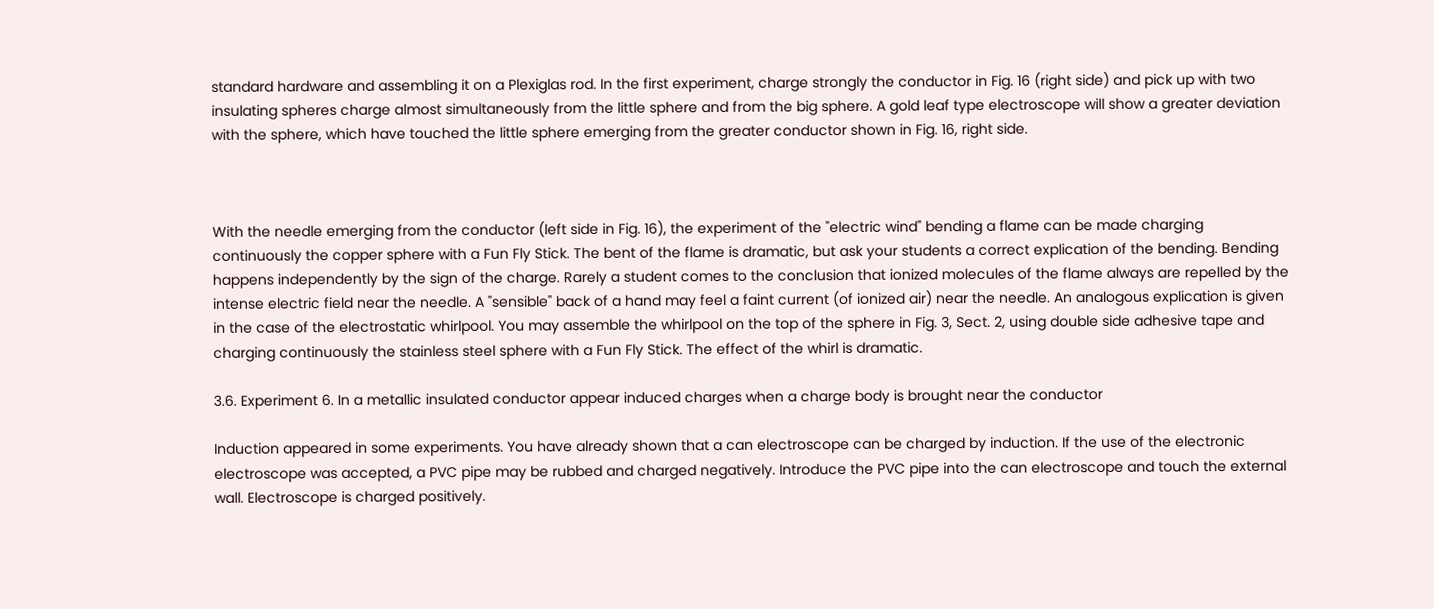standard hardware and assembling it on a Plexiglas rod. In the first experiment, charge strongly the conductor in Fig. 16 (right side) and pick up with two insulating spheres charge almost simultaneously from the little sphere and from the big sphere. A gold leaf type electroscope will show a greater deviation with the sphere, which have touched the little sphere emerging from the greater conductor shown in Fig. 16, right side.



With the needle emerging from the conductor (left side in Fig. 16), the experiment of the "electric wind" bending a flame can be made charging continuously the copper sphere with a Fun Fly Stick. The bent of the flame is dramatic, but ask your students a correct explication of the bending. Bending happens independently by the sign of the charge. Rarely a student comes to the conclusion that ionized molecules of the flame always are repelled by the intense electric field near the needle. A "sensible" back of a hand may feel a faint current (of ionized air) near the needle. An analogous explication is given in the case of the electrostatic whirlpool. You may assemble the whirlpool on the top of the sphere in Fig. 3, Sect. 2, using double side adhesive tape and charging continuously the stainless steel sphere with a Fun Fly Stick. The effect of the whirl is dramatic.

3.6. Experiment 6. In a metallic insulated conductor appear induced charges when a charge body is brought near the conductor

Induction appeared in some experiments. You have already shown that a can electroscope can be charged by induction. If the use of the electronic electroscope was accepted, a PVC pipe may be rubbed and charged negatively. Introduce the PVC pipe into the can electroscope and touch the external wall. Electroscope is charged positively.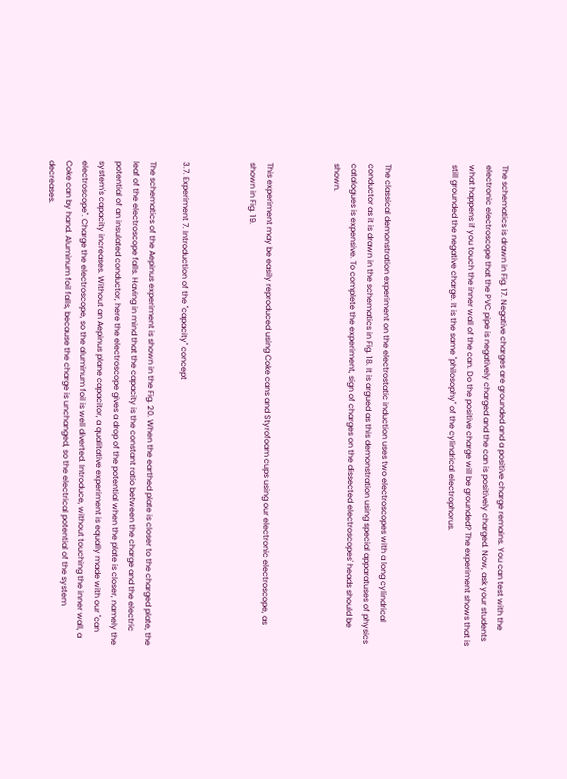The schematics is drawn in Fig. 17. Negative charges are grounded and a positive charge remains. You can test with the electronic electroscope that the PVC pipe is negatively charged and the can is positively charged. Now, ask your students what happens if you touch the inner wall of the can. Do the positive charge will be grounded? The experiment shows that is still grounded the negative charge. It is the same "philosophy" of the cylindrical electrophorus.



The classical demonstration experiment on the electrostatic induction uses two electroscopes with a long cylindrical conductor as it is drawn in the schematics in Fig. 18. It is argued as this demonstration using special apparatuses of physics catalogues is expensive. To complete the experiment, sign of charges on the dissected electroscopes' heads should be shown.



This experiment may be easily reproduced using Coke cans and Styrofoam cups using our electronic electroscope, as shown in Fig. 19.



3.7. Experiment 7. Introduction of the "capacity" concept

The schematics of the Aepinus experiment is shown in the Fig. 20. When the earthed plate is closer to the charged plate, the leaf of the electroscope falls. Having in mind that the capacity is the constant ratio between the charge and the electric potential of an insulated conductor, here the electroscope gives a drop of the potential when the plate is closer, namely the system's capacity increases. Without an Aepinus plane capacitor, a qualitative experiment is equally made with our "can electroscope". Charge the electroscope, so the aluminum foil is well diverted. Introduce, without touching the inner wall, a Coke can by hand. Aluminum foil falls, because the charge is unchanged, so the electrical potential of the system decreases.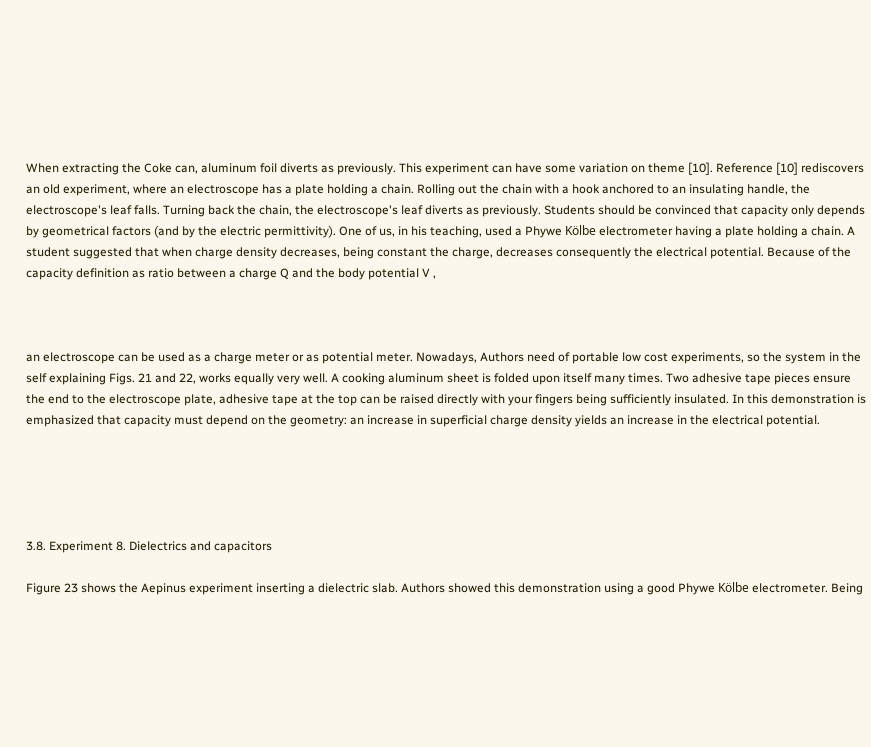When extracting the Coke can, aluminum foil diverts as previously. This experiment can have some variation on theme [10]. Reference [10] rediscovers an old experiment, where an electroscope has a plate holding a chain. Rolling out the chain with a hook anchored to an insulating handle, the electroscope's leaf falls. Turning back the chain, the electroscope's leaf diverts as previously. Students should be convinced that capacity only depends by geometrical factors (and by the electric permittivity). One of us, in his teaching, used a Phywe Kölbe electrometer having a plate holding a chain. A student suggested that when charge density decreases, being constant the charge, decreases consequently the electrical potential. Because of the capacity definition as ratio between a charge Q and the body potential V ,



an electroscope can be used as a charge meter or as potential meter. Nowadays, Authors need of portable low cost experiments, so the system in the self explaining Figs. 21 and 22, works equally very well. A cooking aluminum sheet is folded upon itself many times. Two adhesive tape pieces ensure the end to the electroscope plate, adhesive tape at the top can be raised directly with your fingers being sufficiently insulated. In this demonstration is emphasized that capacity must depend on the geometry: an increase in superficial charge density yields an increase in the electrical potential.





3.8. Experiment 8. Dielectrics and capacitors

Figure 23 shows the Aepinus experiment inserting a dielectric slab. Authors showed this demonstration using a good Phywe Kölbe electrometer. Being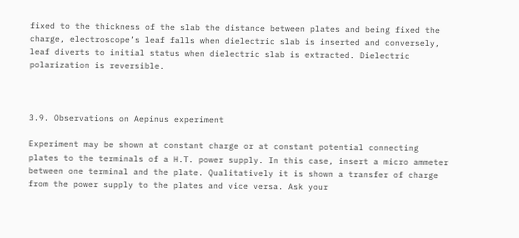fixed to the thickness of the slab the distance between plates and being fixed the charge, electroscope’s leaf falls when dielectric slab is inserted and conversely, leaf diverts to initial status when dielectric slab is extracted. Dielectric polarization is reversible.



3.9. Observations on Aepinus experiment

Experiment may be shown at constant charge or at constant potential connecting plates to the terminals of a H.T. power supply. In this case, insert a micro ammeter between one terminal and the plate. Qualitatively it is shown a transfer of charge from the power supply to the plates and vice versa. Ask your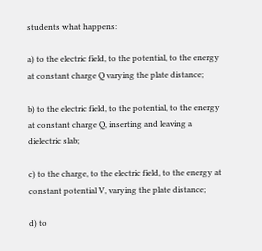students what happens:

a) to the electric field, to the potential, to the energy at constant charge Q varying the plate distance;

b) to the electric field, to the potential, to the energy at constant charge Q, inserting and leaving a dielectric slab;

c) to the charge, to the electric field, to the energy at constant potential V, varying the plate distance;

d) to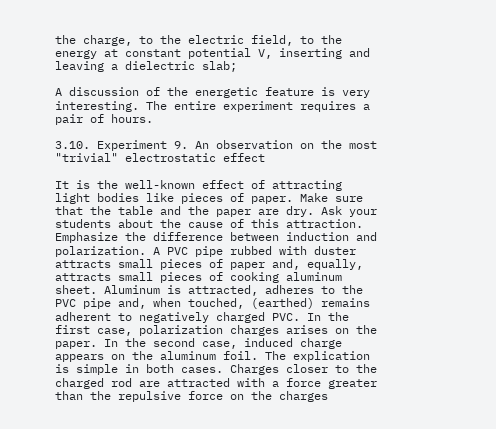the charge, to the electric field, to the energy at constant potential V, inserting and leaving a dielectric slab;

A discussion of the energetic feature is very interesting. The entire experiment requires a pair of hours.

3.10. Experiment 9. An observation on the most "trivial" electrostatic effect

It is the well-known effect of attracting light bodies like pieces of paper. Make sure that the table and the paper are dry. Ask your students about the cause of this attraction. Emphasize the difference between induction and polarization. A PVC pipe rubbed with duster attracts small pieces of paper and, equally, attracts small pieces of cooking aluminum sheet. Aluminum is attracted, adheres to the PVC pipe and, when touched, (earthed) remains adherent to negatively charged PVC. In the first case, polarization charges arises on the paper. In the second case, induced charge appears on the aluminum foil. The explication is simple in both cases. Charges closer to the charged rod are attracted with a force greater than the repulsive force on the charges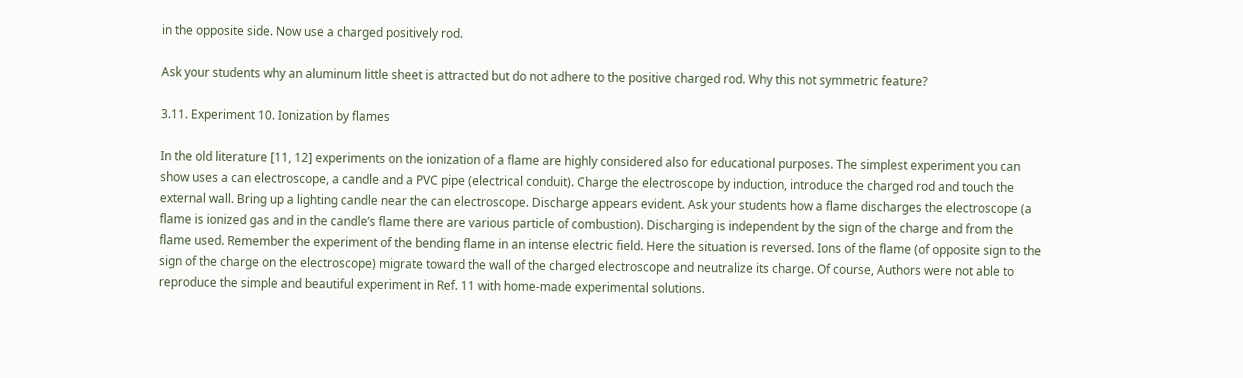in the opposite side. Now use a charged positively rod.

Ask your students why an aluminum little sheet is attracted but do not adhere to the positive charged rod. Why this not symmetric feature?

3.11. Experiment 10. Ionization by flames

In the old literature [11, 12] experiments on the ionization of a flame are highly considered also for educational purposes. The simplest experiment you can show uses a can electroscope, a candle and a PVC pipe (electrical conduit). Charge the electroscope by induction, introduce the charged rod and touch the external wall. Bring up a lighting candle near the can electroscope. Discharge appears evident. Ask your students how a flame discharges the electroscope (a flame is ionized gas and in the candle’s flame there are various particle of combustion). Discharging is independent by the sign of the charge and from the flame used. Remember the experiment of the bending flame in an intense electric field. Here the situation is reversed. Ions of the flame (of opposite sign to the sign of the charge on the electroscope) migrate toward the wall of the charged electroscope and neutralize its charge. Of course, Authors were not able to reproduce the simple and beautiful experiment in Ref. 11 with home-made experimental solutions.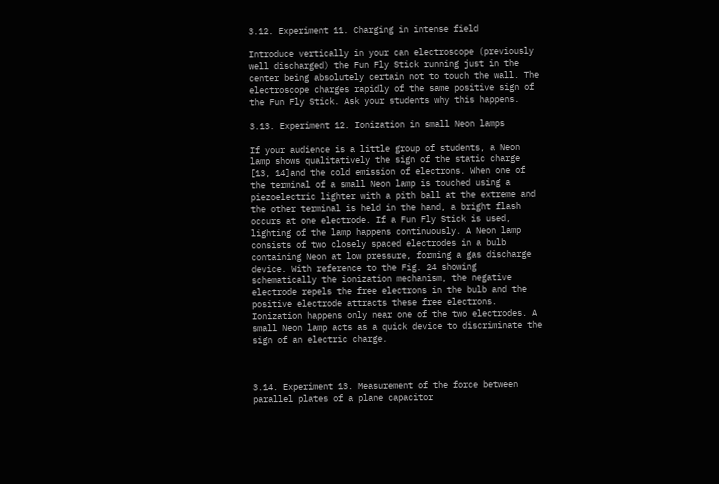3.12. Experiment 11. Charging in intense field

Introduce vertically in your can electroscope (previously well discharged) the Fun Fly Stick running just in the center being absolutely certain not to touch the wall. The electroscope charges rapidly of the same positive sign of the Fun Fly Stick. Ask your students why this happens.

3.13. Experiment 12. Ionization in small Neon lamps

If your audience is a little group of students, a Neon lamp shows qualitatively the sign of the static charge [13, 14]and the cold emission of electrons. When one of the terminal of a small Neon lamp is touched using a piezoelectric lighter with a pith ball at the extreme and the other terminal is held in the hand, a bright flash occurs at one electrode. If a Fun Fly Stick is used, lighting of the lamp happens continuously. A Neon lamp consists of two closely spaced electrodes in a bulb containing Neon at low pressure, forming a gas discharge device. With reference to the Fig. 24 showing schematically the ionization mechanism, the negative electrode repels the free electrons in the bulb and the positive electrode attracts these free electrons. Ionization happens only near one of the two electrodes. A small Neon lamp acts as a quick device to discriminate the sign of an electric charge.



3.14. Experiment 13. Measurement of the force between parallel plates of a plane capacitor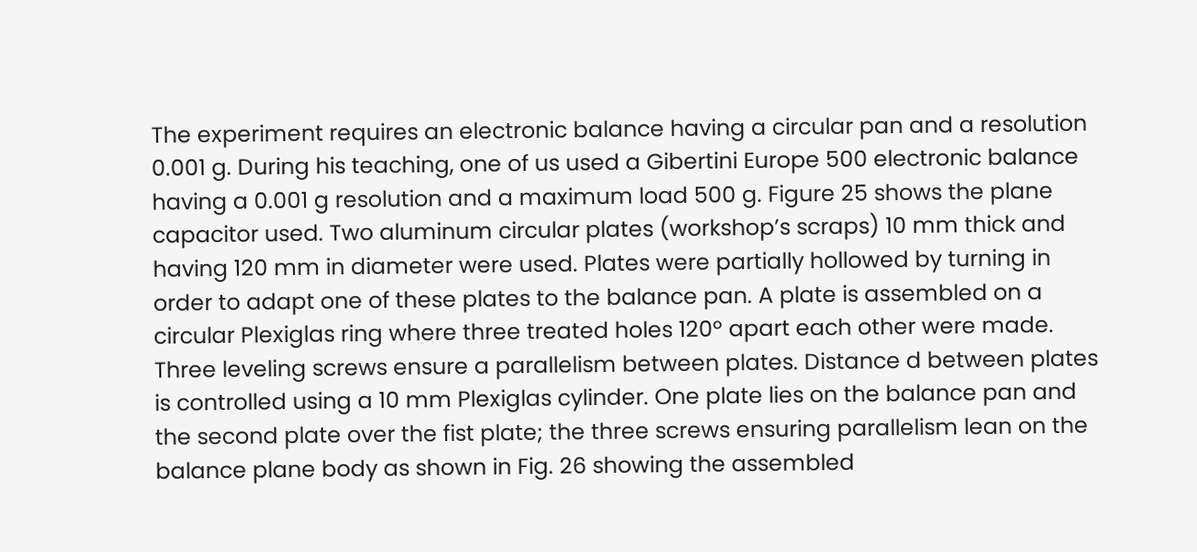The experiment requires an electronic balance having a circular pan and a resolution 0.001 g. During his teaching, one of us used a Gibertini Europe 500 electronic balance having a 0.001 g resolution and a maximum load 500 g. Figure 25 shows the plane capacitor used. Two aluminum circular plates (workshop’s scraps) 10 mm thick and having 120 mm in diameter were used. Plates were partially hollowed by turning in order to adapt one of these plates to the balance pan. A plate is assembled on a circular Plexiglas ring where three treated holes 120º apart each other were made. Three leveling screws ensure a parallelism between plates. Distance d between plates is controlled using a 10 mm Plexiglas cylinder. One plate lies on the balance pan and the second plate over the fist plate; the three screws ensuring parallelism lean on the balance plane body as shown in Fig. 26 showing the assembled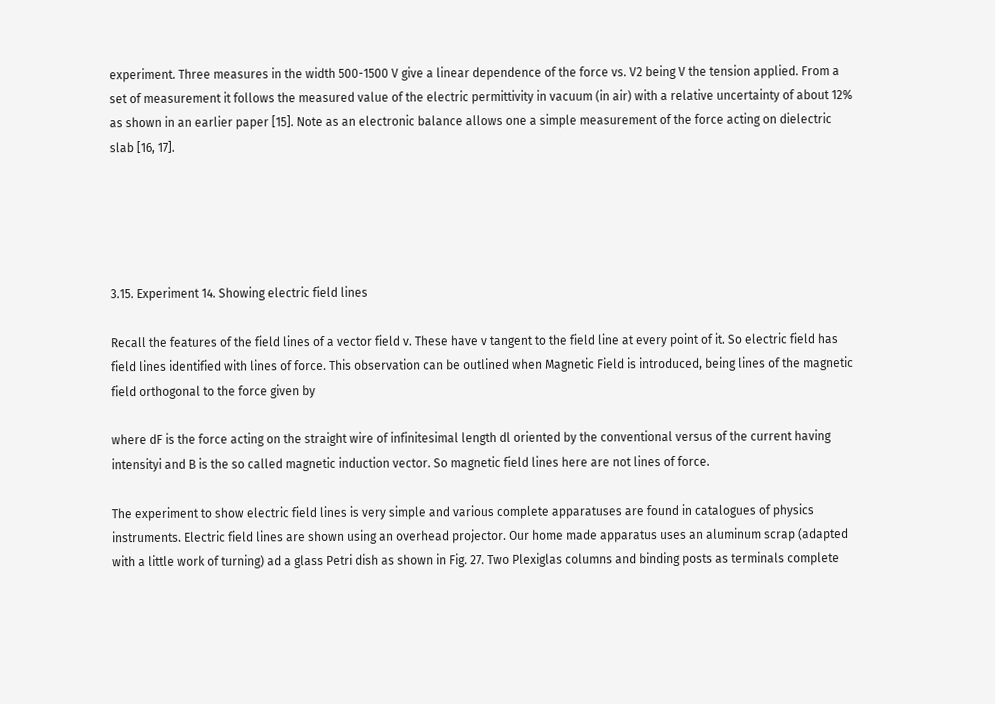experiment. Three measures in the width 500-1500 V give a linear dependence of the force vs. V2 being V the tension applied. From a set of measurement it follows the measured value of the electric permittivity in vacuum (in air) with a relative uncertainty of about 12% as shown in an earlier paper [15]. Note as an electronic balance allows one a simple measurement of the force acting on dielectric slab [16, 17].





3.15. Experiment 14. Showing electric field lines

Recall the features of the field lines of a vector field v. These have v tangent to the field line at every point of it. So electric field has field lines identified with lines of force. This observation can be outlined when Magnetic Field is introduced, being lines of the magnetic field orthogonal to the force given by

where dF is the force acting on the straight wire of infinitesimal length dl oriented by the conventional versus of the current having intensityi and B is the so called magnetic induction vector. So magnetic field lines here are not lines of force.

The experiment to show electric field lines is very simple and various complete apparatuses are found in catalogues of physics instruments. Electric field lines are shown using an overhead projector. Our home made apparatus uses an aluminum scrap (adapted with a little work of turning) ad a glass Petri dish as shown in Fig. 27. Two Plexiglas columns and binding posts as terminals complete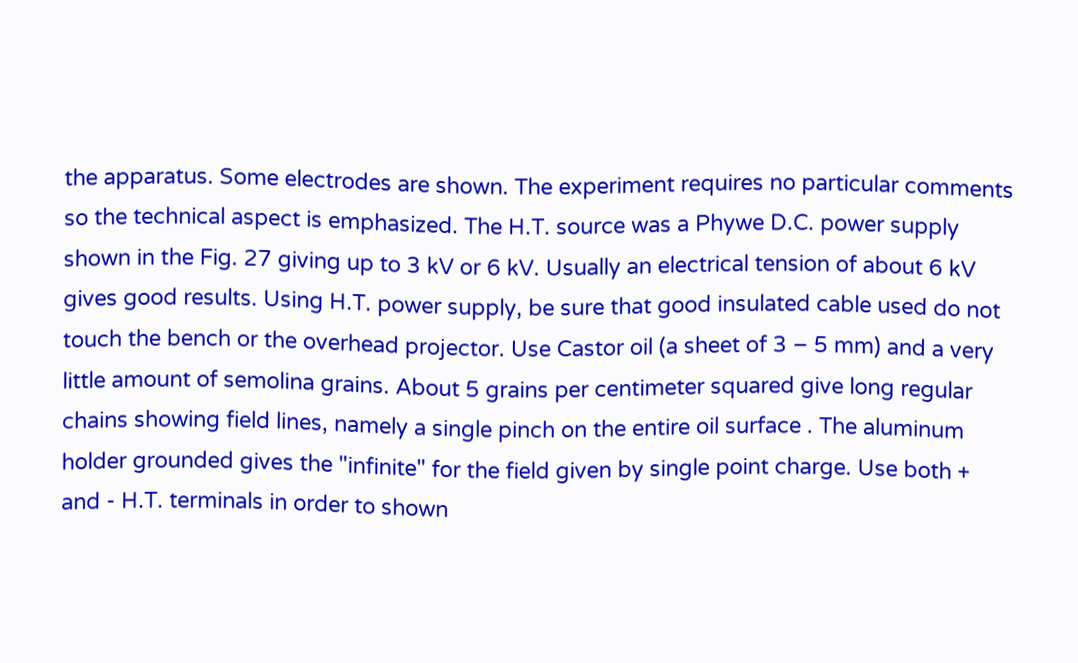the apparatus. Some electrodes are shown. The experiment requires no particular comments so the technical aspect is emphasized. The H.T. source was a Phywe D.C. power supply shown in the Fig. 27 giving up to 3 kV or 6 kV. Usually an electrical tension of about 6 kV gives good results. Using H.T. power supply, be sure that good insulated cable used do not touch the bench or the overhead projector. Use Castor oil (a sheet of 3 – 5 mm) and a very little amount of semolina grains. About 5 grains per centimeter squared give long regular chains showing field lines, namely a single pinch on the entire oil surface . The aluminum holder grounded gives the "infinite" for the field given by single point charge. Use both + and - H.T. terminals in order to shown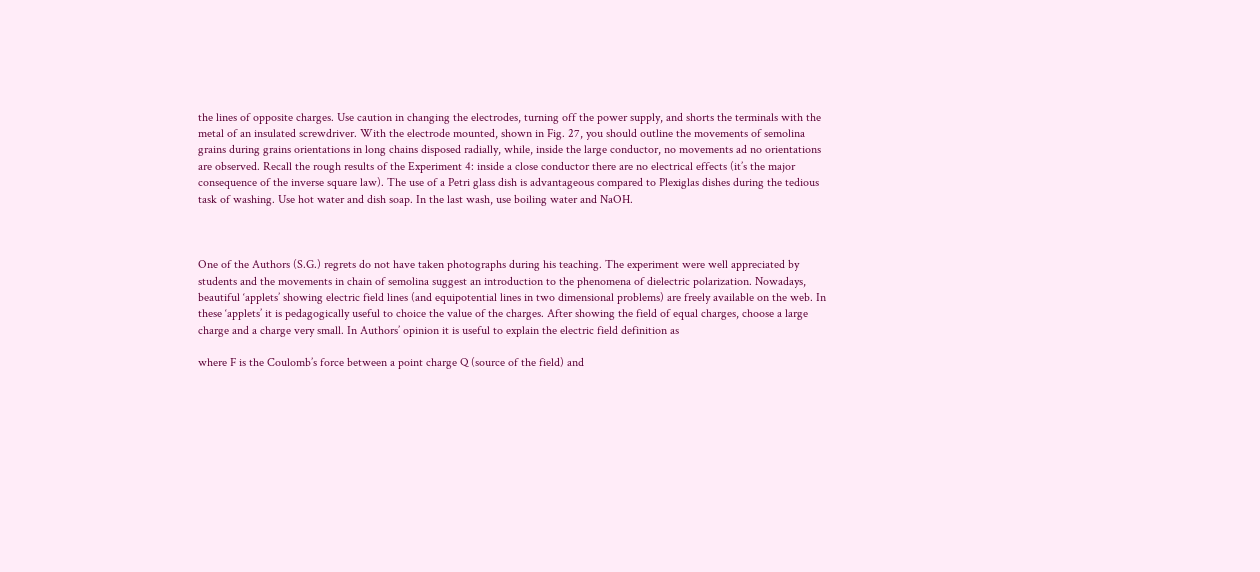the lines of opposite charges. Use caution in changing the electrodes, turning off the power supply, and shorts the terminals with the metal of an insulated screwdriver. With the electrode mounted, shown in Fig. 27, you should outline the movements of semolina grains during grains orientations in long chains disposed radially, while, inside the large conductor, no movements ad no orientations are observed. Recall the rough results of the Experiment 4: inside a close conductor there are no electrical effects (it’s the major consequence of the inverse square law). The use of a Petri glass dish is advantageous compared to Plexiglas dishes during the tedious task of washing. Use hot water and dish soap. In the last wash, use boiling water and NaOH.



One of the Authors (S.G.) regrets do not have taken photographs during his teaching. The experiment were well appreciated by students and the movements in chain of semolina suggest an introduction to the phenomena of dielectric polarization. Nowadays, beautiful ‘applets’ showing electric field lines (and equipotential lines in two dimensional problems) are freely available on the web. In these ‘applets’ it is pedagogically useful to choice the value of the charges. After showing the field of equal charges, choose a large charge and a charge very small. In Authors’ opinion it is useful to explain the electric field definition as

where F is the Coulomb’s force between a point charge Q (source of the field) and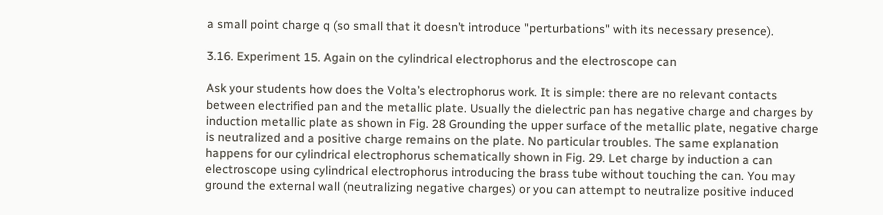a small point charge q (so small that it doesn’t introduce "perturbations" with its necessary presence).

3.16. Experiment 15. Again on the cylindrical electrophorus and the electroscope can

Ask your students how does the Volta’s electrophorus work. It is simple: there are no relevant contacts between electrified pan and the metallic plate. Usually the dielectric pan has negative charge and charges by induction metallic plate as shown in Fig. 28 Grounding the upper surface of the metallic plate, negative charge is neutralized and a positive charge remains on the plate. No particular troubles. The same explanation happens for our cylindrical electrophorus schematically shown in Fig. 29. Let charge by induction a can electroscope using cylindrical electrophorus introducing the brass tube without touching the can. You may ground the external wall (neutralizing negative charges) or you can attempt to neutralize positive induced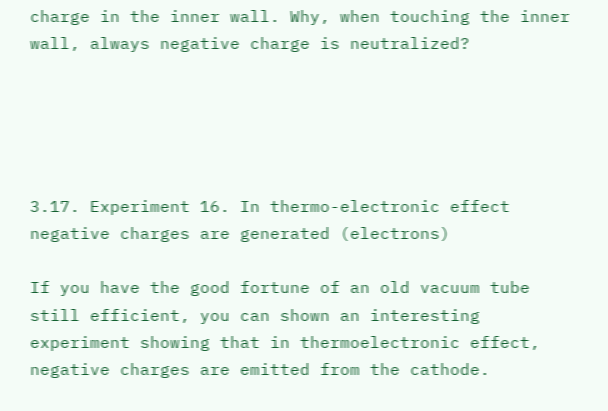charge in the inner wall. Why, when touching the inner wall, always negative charge is neutralized?





3.17. Experiment 16. In thermo-electronic effect negative charges are generated (electrons)

If you have the good fortune of an old vacuum tube still efficient, you can shown an interesting experiment showing that in thermoelectronic effect, negative charges are emitted from the cathode.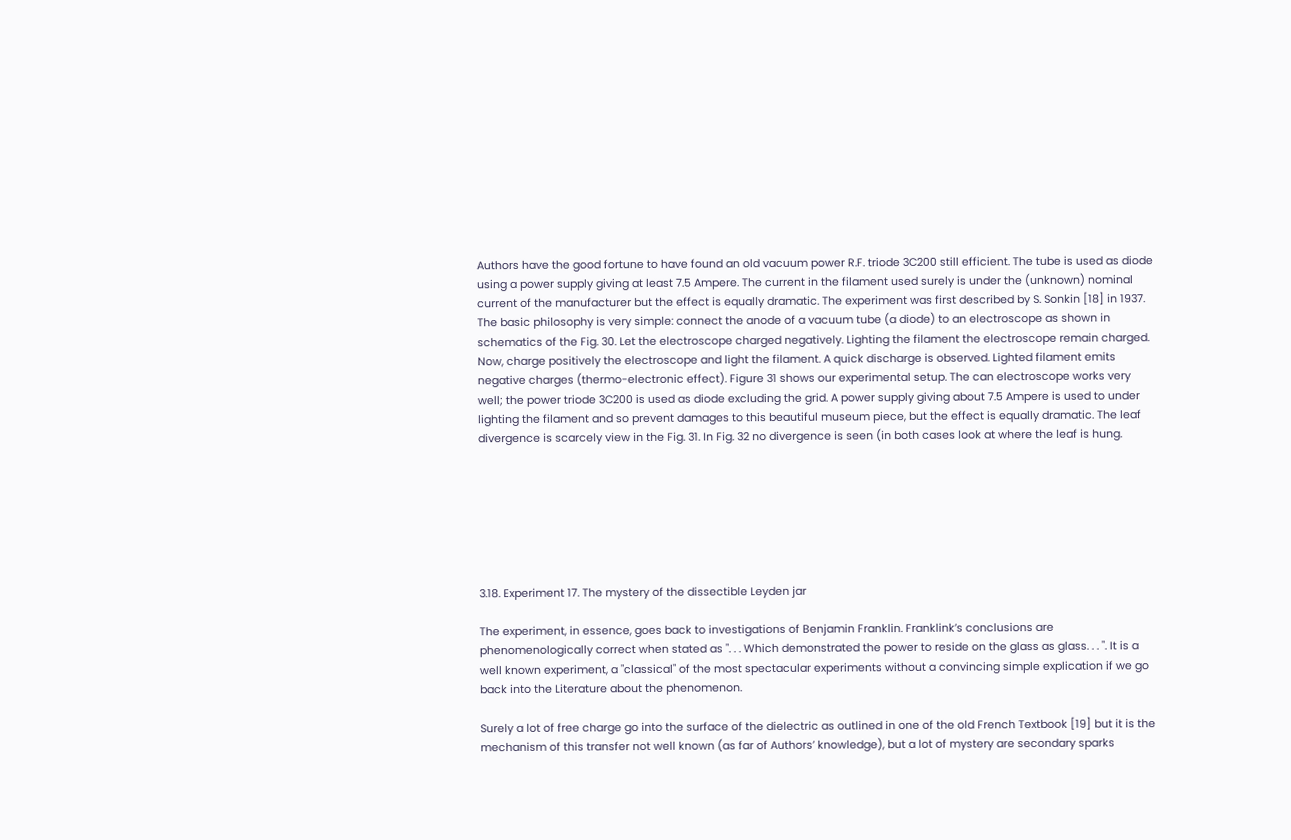Authors have the good fortune to have found an old vacuum power R.F. triode 3C200 still efficient. The tube is used as diode using a power supply giving at least 7.5 Ampere. The current in the filament used surely is under the (unknown) nominal current of the manufacturer but the effect is equally dramatic. The experiment was first described by S. Sonkin [18] in 1937. The basic philosophy is very simple: connect the anode of a vacuum tube (a diode) to an electroscope as shown in schematics of the Fig. 30. Let the electroscope charged negatively. Lighting the filament the electroscope remain charged. Now, charge positively the electroscope and light the filament. A quick discharge is observed. Lighted filament emits negative charges (thermo-electronic effect). Figure 31 shows our experimental setup. The can electroscope works very well; the power triode 3C200 is used as diode excluding the grid. A power supply giving about 7.5 Ampere is used to under lighting the filament and so prevent damages to this beautiful museum piece, but the effect is equally dramatic. The leaf divergence is scarcely view in the Fig. 31. In Fig. 32 no divergence is seen (in both cases look at where the leaf is hung.







3.18. Experiment 17. The mystery of the dissectible Leyden jar

The experiment, in essence, goes back to investigations of Benjamin Franklin. Franklink’s conclusions are phenomenologically correct when stated as ". . . Which demonstrated the power to reside on the glass as glass. . . ". It is a well known experiment, a "classical" of the most spectacular experiments without a convincing simple explication if we go back into the Literature about the phenomenon.

Surely a lot of free charge go into the surface of the dielectric as outlined in one of the old French Textbook [19] but it is the mechanism of this transfer not well known (as far of Authors’ knowledge), but a lot of mystery are secondary sparks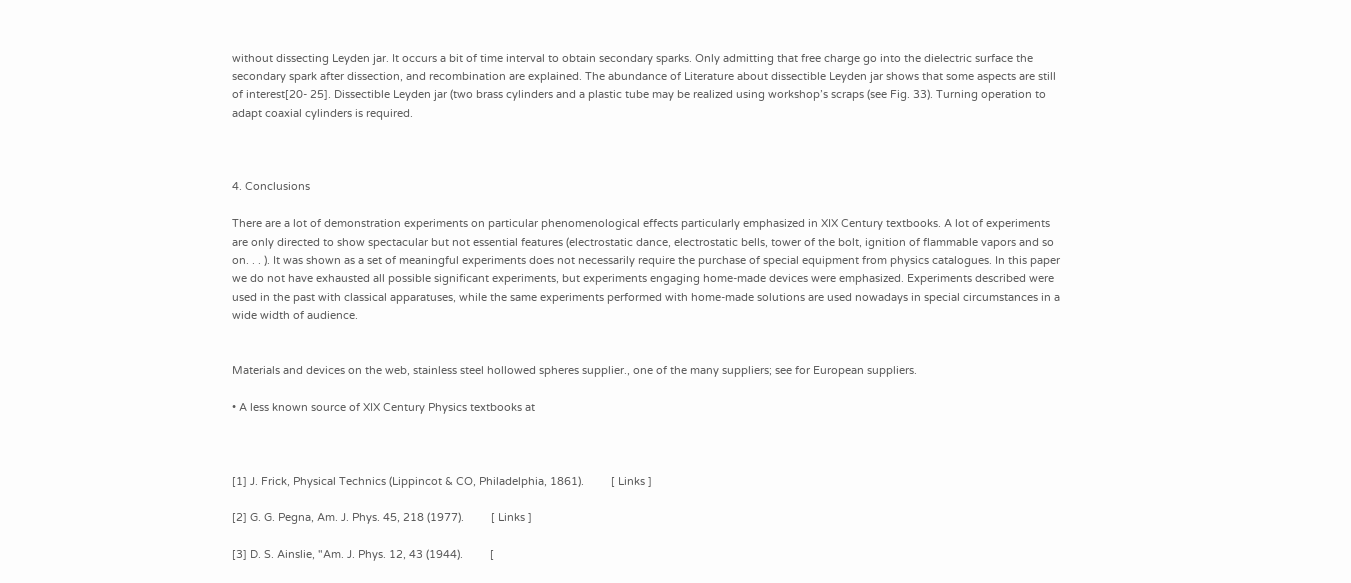without dissecting Leyden jar. It occurs a bit of time interval to obtain secondary sparks. Only admitting that free charge go into the dielectric surface the secondary spark after dissection, and recombination are explained. The abundance of Literature about dissectible Leyden jar shows that some aspects are still of interest[20- 25]. Dissectible Leyden jar (two brass cylinders and a plastic tube may be realized using workshop’s scraps (see Fig. 33). Turning operation to adapt coaxial cylinders is required.



4. Conclusions

There are a lot of demonstration experiments on particular phenomenological effects particularly emphasized in XIX Century textbooks. A lot of experiments are only directed to show spectacular but not essential features (electrostatic dance, electrostatic bells, tower of the bolt, ignition of flammable vapors and so on. . . ). It was shown as a set of meaningful experiments does not necessarily require the purchase of special equipment from physics catalogues. In this paper we do not have exhausted all possible significant experiments, but experiments engaging home-made devices were emphasized. Experiments described were used in the past with classical apparatuses, while the same experiments performed with home-made solutions are used nowadays in special circumstances in a wide width of audience.


Materials and devices on the web, stainless steel hollowed spheres supplier., one of the many suppliers; see for European suppliers.

• A less known source of XIX Century Physics textbooks at



[1] J. Frick, Physical Technics (Lippincot & CO, Philadelphia, 1861).         [ Links ]

[2] G. G. Pegna, Am. J. Phys. 45, 218 (1977).         [ Links ]

[3] D. S. Ainslie, "Am. J. Phys. 12, 43 (1944).         [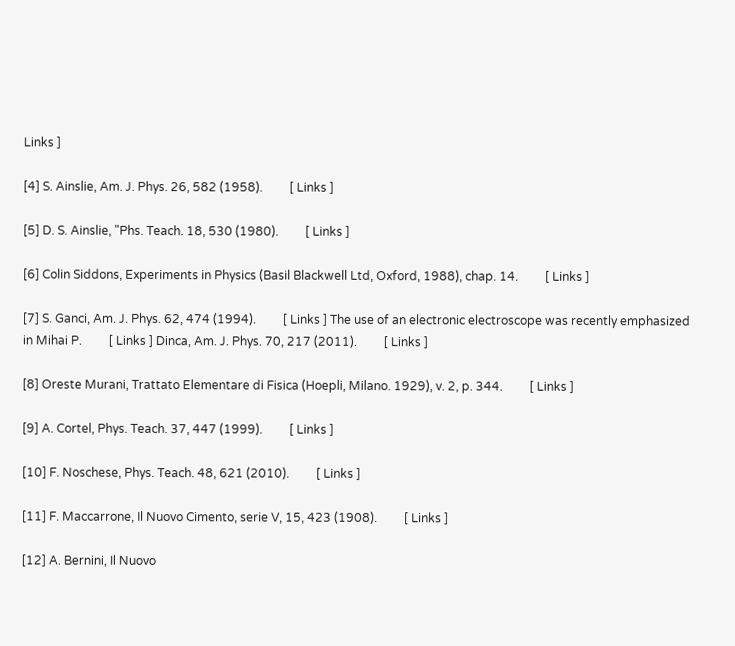Links ]

[4] S. Ainslie, Am. J. Phys. 26, 582 (1958).         [ Links ]

[5] D. S. Ainslie, "Phs. Teach. 18, 530 (1980).         [ Links ]

[6] Colin Siddons, Experiments in Physics (Basil Blackwell Ltd, Oxford, 1988), chap. 14.         [ Links ]

[7] S. Ganci, Am. J. Phys. 62, 474 (1994).         [ Links ] The use of an electronic electroscope was recently emphasized in Mihai P.         [ Links ] Dinca, Am. J. Phys. 70, 217 (2011).         [ Links ]

[8] Oreste Murani, Trattato Elementare di Fisica (Hoepli, Milano. 1929), v. 2, p. 344.         [ Links ]

[9] A. Cortel, Phys. Teach. 37, 447 (1999).         [ Links ]

[10] F. Noschese, Phys. Teach. 48, 621 (2010).         [ Links ]

[11] F. Maccarrone, Il Nuovo Cimento, serie V, 15, 423 (1908).         [ Links ]

[12] A. Bernini, Il Nuovo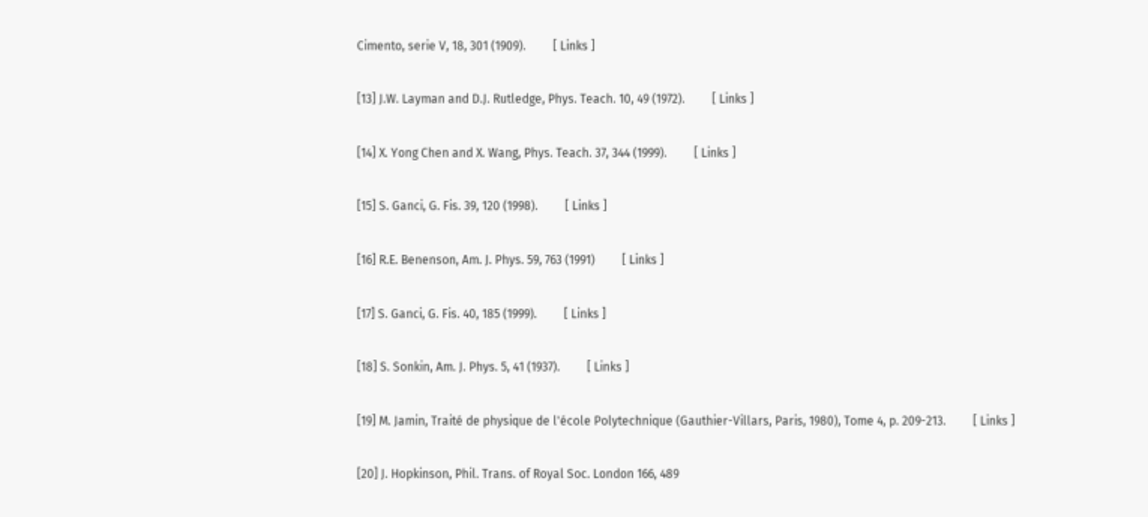Cimento, serie V, 18, 301 (1909).         [ Links ]

[13] J.W. Layman and D.J. Rutledge, Phys. Teach. 10, 49 (1972).         [ Links ]

[14] X. Yong Chen and X. Wang, Phys. Teach. 37, 344 (1999).         [ Links ]

[15] S. Ganci, G. Fis. 39, 120 (1998).         [ Links ]

[16] R.E. Benenson, Am. J. Phys. 59, 763 (1991)         [ Links ]

[17] S. Ganci, G. Fis. 40, 185 (1999).         [ Links ]

[18] S. Sonkin, Am. J. Phys. 5, 41 (1937).         [ Links ]

[19] M. Jamin, Traité de physique de l'école Polytechnique (Gauthier-Villars, Paris, 1980), Tome 4, p. 209-213.         [ Links ]

[20] J. Hopkinson, Phil. Trans. of Royal Soc. London 166, 489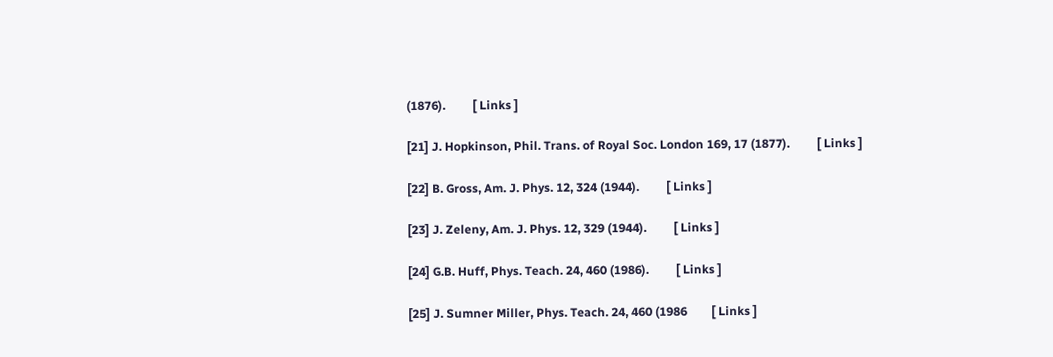(1876).         [ Links ]

[21] J. Hopkinson, Phil. Trans. of Royal Soc. London 169, 17 (1877).         [ Links ]

[22] B. Gross, Am. J. Phys. 12, 324 (1944).         [ Links ]

[23] J. Zeleny, Am. J. Phys. 12, 329 (1944).         [ Links ]

[24] G.B. Huff, Phys. Teach. 24, 460 (1986).         [ Links ]

[25] J. Sumner Miller, Phys. Teach. 24, 460 (1986        [ Links ]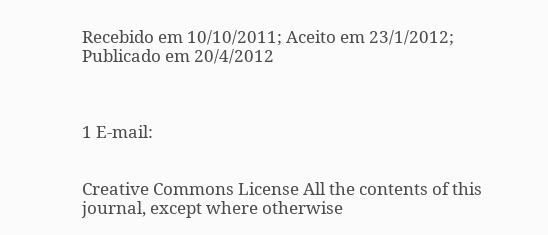Recebido em 10/10/2011; Aceito em 23/1/2012; Publicado em 20/4/2012



1 E-mail:


Creative Commons License All the contents of this journal, except where otherwise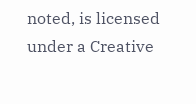noted, is licensed under a Creative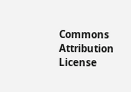Commons Attribution License